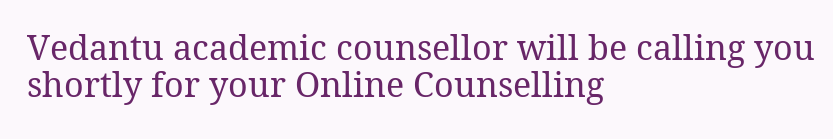Vedantu academic counsellor will be calling you shortly for your Online Counselling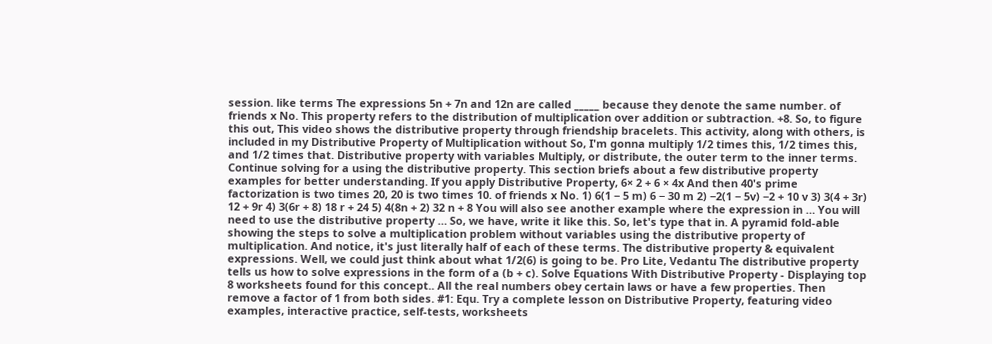session. like terms The expressions 5n + 7n and 12n are called _____ because they denote the same number. of friends x No. This property refers to the distribution of multiplication over addition or subtraction. +8. So, to figure this out, This video shows the distributive property through friendship bracelets. This activity, along with others, is included in my Distributive Property of Multiplication without So, I'm gonna multiply 1/2 times this, 1/2 times this, and 1/2 times that. Distributive property with variables Multiply, or distribute, the outer term to the inner terms. Continue solving for a using the distributive property. This section briefs about a few distributive property examples for better understanding. If you apply Distributive Property, 6× 2 + 6 × 4x And then 40's prime factorization is two times 20, 20 is two times 10. of friends x No. 1) 6(1 − 5 m) 6 − 30 m 2) −2(1 − 5v) −2 + 10 v 3) 3(4 + 3r) 12 + 9r 4) 3(6r + 8) 18 r + 24 5) 4(8n + 2) 32 n + 8 You will also see another example where the expression in … You will need to use the distributive property … So, we have, write it like this. So, let's type that in. A pyramid fold-able showing the steps to solve a multiplication problem without variables using the distributive property of multiplication. And notice, it's just literally half of each of these terms. The distributive property & equivalent expressions. Well, we could just think about what 1/2(6) is going to be. Pro Lite, Vedantu The distributive property tells us how to solve expressions in the form of a (b + c). Solve Equations With Distributive Property - Displaying top 8 worksheets found for this concept.. All the real numbers obey certain laws or have a few properties. Then remove a factor of 1 from both sides. #1: Equ. Try a complete lesson on Distributive Property, featuring video examples, interactive practice, self-tests, worksheets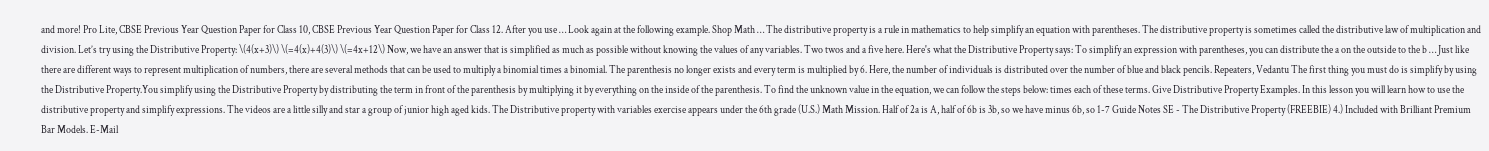and more! Pro Lite, CBSE Previous Year Question Paper for Class 10, CBSE Previous Year Question Paper for Class 12. After you use … Look again at the following example. Shop Math … The distributive property is a rule in mathematics to help simplify an equation with parentheses. The distributive property is sometimes called the distributive law of multiplication and division. Let’s try using the Distributive Property: \(4(x+3)\) \(=4(x)+4(3)\) \(=4x+12\) Now, we have an answer that is simplified as much as possible without knowing the values of any variables. Two twos and a five here. Here's what the Distributive Property says: To simplify an expression with parentheses, you can distribute the a on the outside to the b … Just like there are different ways to represent multiplication of numbers, there are several methods that can be used to multiply a binomial times a binomial. The parenthesis no longer exists and every term is multiplied by 6. Here, the number of individuals is distributed over the number of blue and black pencils. Repeaters, Vedantu The first thing you must do is simplify by using the Distributive Property.You simplify using the Distributive Property by distributing the term in front of the parenthesis by multiplying it by everything on the inside of the parenthesis. To find the unknown value in the equation, we can follow the steps below: times each of these terms. Give Distributive Property Examples. In this lesson you will learn how to use the distributive property and simplify expressions. The videos are a little silly and star a group of junior high aged kids. The Distributive property with variables exercise appears under the 6th grade (U.S.) Math Mission. Half of 2a is A, half of 6b is 3b, so we have minus 6b, so 1-7 Guide Notes SE - The Distributive Property (FREEBIE) 4.) Included with Brilliant Premium Bar Models. E-Mail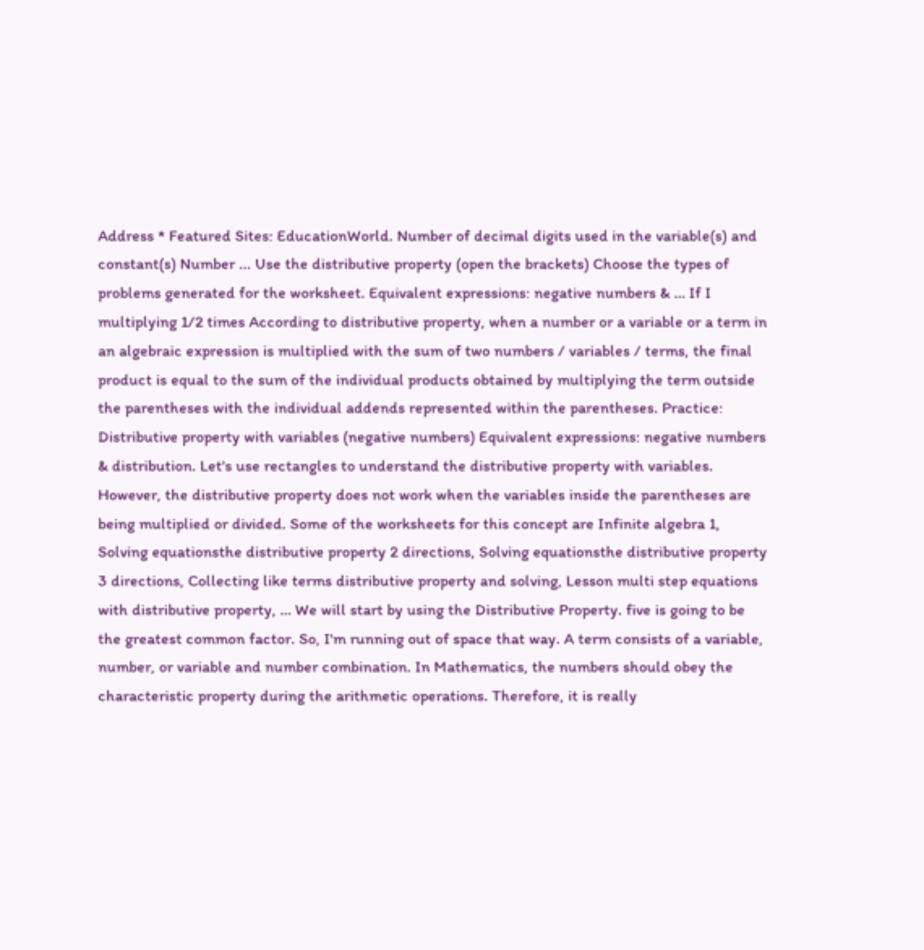Address * Featured Sites: EducationWorld. Number of decimal digits used in the variable(s) and constant(s) Number ... Use the distributive property (open the brackets) Choose the types of problems generated for the worksheet. Equivalent expressions: negative numbers & … If I multiplying 1/2 times According to distributive property, when a number or a variable or a term in an algebraic expression is multiplied with the sum of two numbers / variables / terms, the final product is equal to the sum of the individual products obtained by multiplying the term outside the parentheses with the individual addends represented within the parentheses. Practice: Distributive property with variables (negative numbers) Equivalent expressions: negative numbers & distribution. Let's use rectangles to understand the distributive property with variables. However, the distributive property does not work when the variables inside the parentheses are being multiplied or divided. Some of the worksheets for this concept are Infinite algebra 1, Solving equationsthe distributive property 2 directions, Solving equationsthe distributive property 3 directions, Collecting like terms distributive property and solving, Lesson multi step equations with distributive property, … We will start by using the Distributive Property. five is going to be the greatest common factor. So, I'm running out of space that way. A term consists of a variable, number, or variable and number combination. In Mathematics, the numbers should obey the characteristic property during the arithmetic operations. Therefore, it is really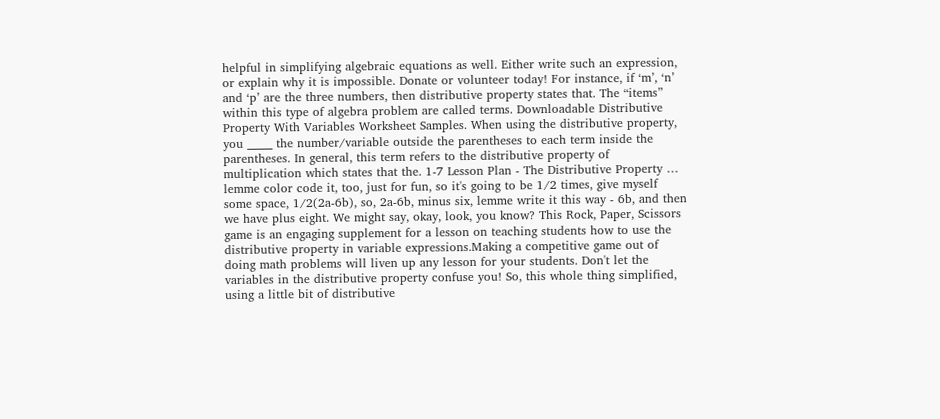helpful in simplifying algebraic equations as well. Either write such an expression, or explain why it is impossible. Donate or volunteer today! For instance, if ‘m’, ‘n’ and ‘p’ are the three numbers, then distributive property states that. The “items” within this type of algebra problem are called terms. Downloadable Distributive Property With Variables Worksheet Samples. When using the distributive property, you _____ the number/variable outside the parentheses to each term inside the parentheses. In general, this term refers to the distributive property of multiplication which states that the. 1-7 Lesson Plan - The Distributive Property … lemme color code it, too, just for fun, so it's going to be 1/2 times, give myself some space, 1/2(2a-6b), so, 2a-6b, minus six, lemme write it this way - 6b, and then we have plus eight. We might say, okay, look, you know? This Rock, Paper, Scissors game is an engaging supplement for a lesson on teaching students how to use the distributive property in variable expressions.Making a competitive game out of doing math problems will liven up any lesson for your students. Don't let the variables in the distributive property confuse you! So, this whole thing simplified, using a little bit of distributive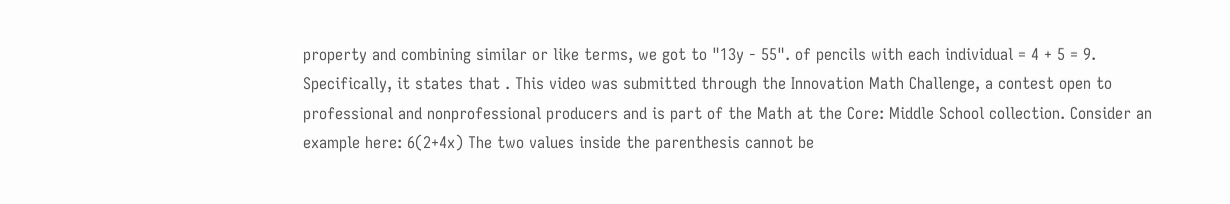property and combining similar or like terms, we got to "13y - 55". of pencils with each individual = 4 + 5 = 9. Specifically, it states that . This video was submitted through the Innovation Math Challenge, a contest open to professional and nonprofessional producers and is part of the Math at the Core: Middle School collection. Consider an example here: 6(2+4x) The two values inside the parenthesis cannot be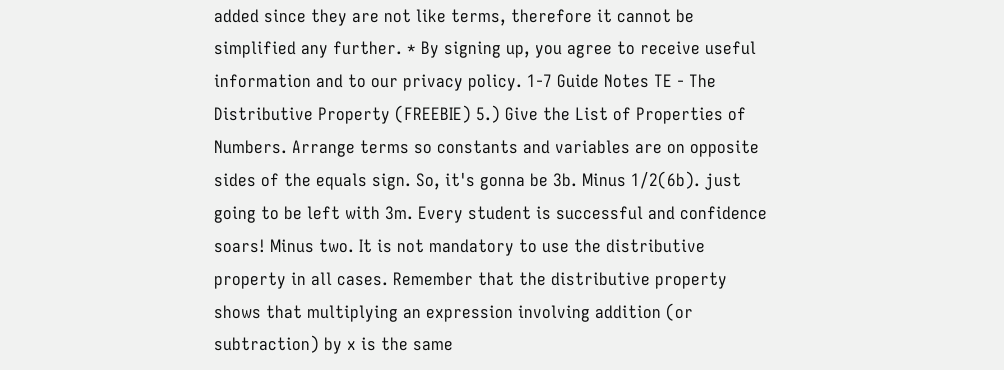added since they are not like terms, therefore it cannot be simplified any further. * By signing up, you agree to receive useful information and to our privacy policy. 1-7 Guide Notes TE - The Distributive Property (FREEBIE) 5.) Give the List of Properties of Numbers. Arrange terms so constants and variables are on opposite sides of the equals sign. So, it's gonna be 3b. Minus 1/2(6b). just going to be left with 3m. Every student is successful and confidence soars! Minus two. It is not mandatory to use the distributive property in all cases. Remember that the distributive property shows that multiplying an expression involving addition (or subtraction) by x is the same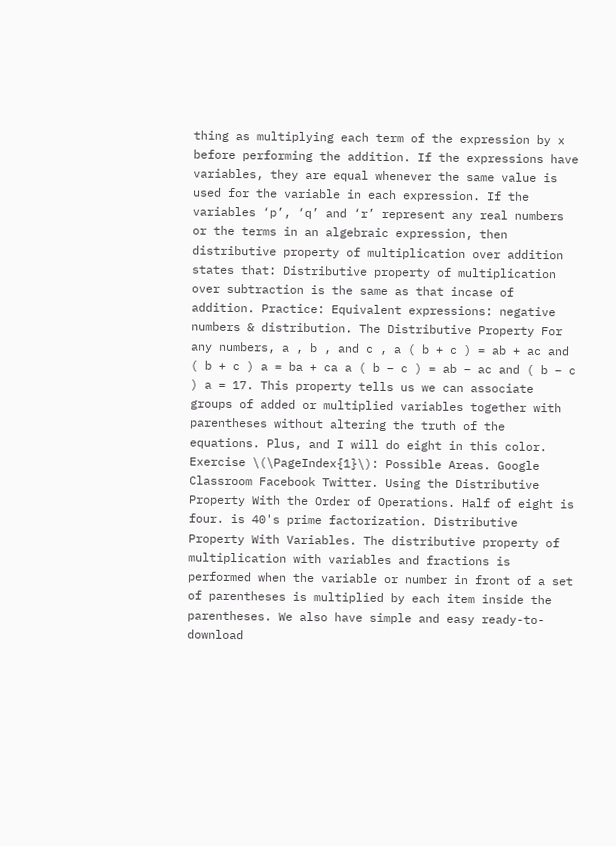thing as multiplying each term of the expression by x before performing the addition. If the expressions have variables, they are equal whenever the same value is used for the variable in each expression. If the variables ‘p’, ‘q’ and ‘r’ represent any real numbers or the terms in an algebraic expression, then distributive property of multiplication over addition states that: Distributive property of multiplication over subtraction is the same as that incase of addition. Practice: Equivalent expressions: negative numbers & distribution. The Distributive Property For any numbers, a , b , and c , a ( b + c ) = ab + ac and ( b + c ) a = ba + ca a ( b – c ) = ab – ac and ( b – c ) a = 17. This property tells us we can associate groups of added or multiplied variables together with parentheses without altering the truth of the equations. Plus, and I will do eight in this color. Exercise \(\PageIndex{1}\): Possible Areas. Google Classroom Facebook Twitter. Using the Distributive Property With the Order of Operations. Half of eight is four. is 40's prime factorization. Distributive Property With Variables. The distributive property of multiplication with variables and fractions is performed when the variable or number in front of a set of parentheses is multiplied by each item inside the parentheses. We also have simple and easy ready-to-download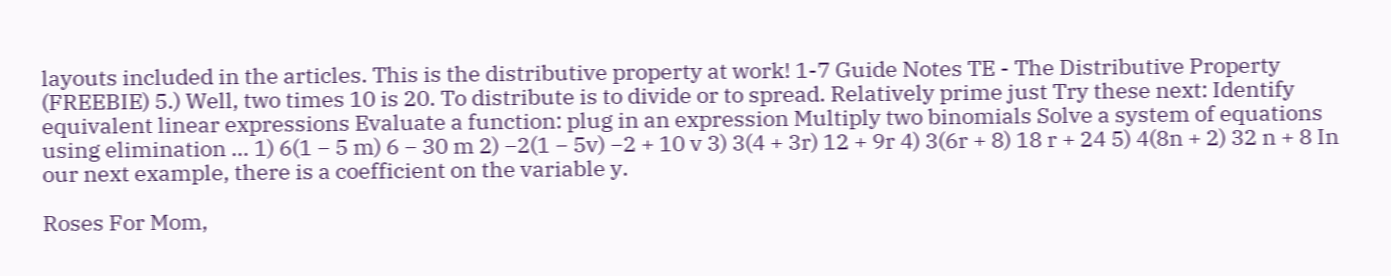layouts included in the articles. This is the distributive property at work! 1-7 Guide Notes TE - The Distributive Property (FREEBIE) 5.) Well, two times 10 is 20. To distribute is to divide or to spread. Relatively prime just Try these next: Identify equivalent linear expressions Evaluate a function: plug in an expression Multiply two binomials Solve a system of equations using elimination … 1) 6(1 − 5 m) 6 − 30 m 2) −2(1 − 5v) −2 + 10 v 3) 3(4 + 3r) 12 + 9r 4) 3(6r + 8) 18 r + 24 5) 4(8n + 2) 32 n + 8 In our next example, there is a coefficient on the variable y.

Roses For Mom,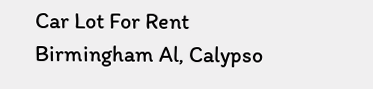Car Lot For Rent Birmingham Al, Calypso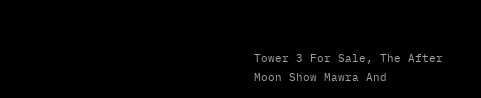Tower 3 For Sale, The After Moon Show Mawra And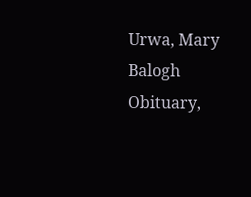Urwa, Mary Balogh Obituary,